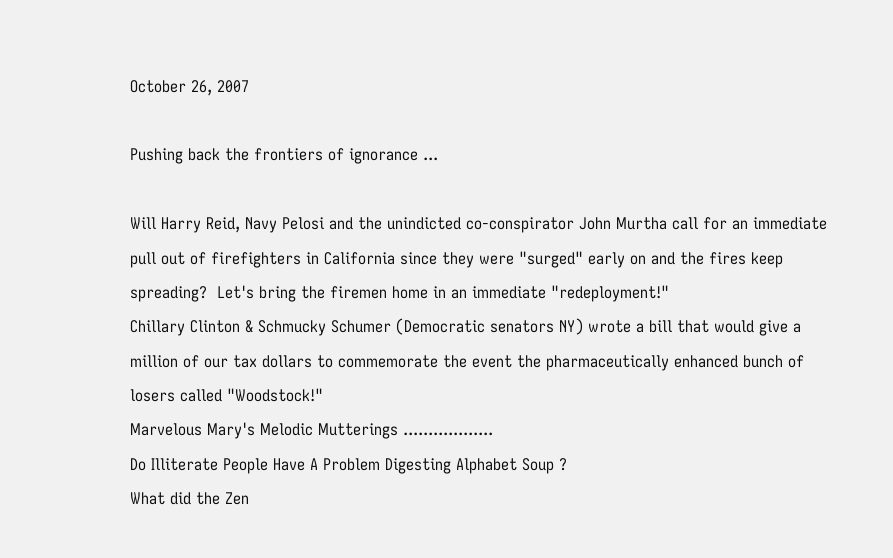October 26, 2007

Pushing back the frontiers of ignorance ...

Will Harry Reid, Navy Pelosi and the unindicted co-conspirator John Murtha call for an immediate pull out of firefighters in California since they were "surged" early on and the fires keep spreading?  Let's bring the firemen home in an immediate "redeployment!"
Chillary Clinton & Schmucky Schumer (Democratic senators NY) wrote a bill that would give a million of our tax dollars to commemorate the event the pharmaceutically enhanced bunch of losers called "Woodstock!"
Marvelous Mary's Melodic Mutterings ..................
Do Illiterate People Have A Problem Digesting Alphabet Soup ?
What did the Zen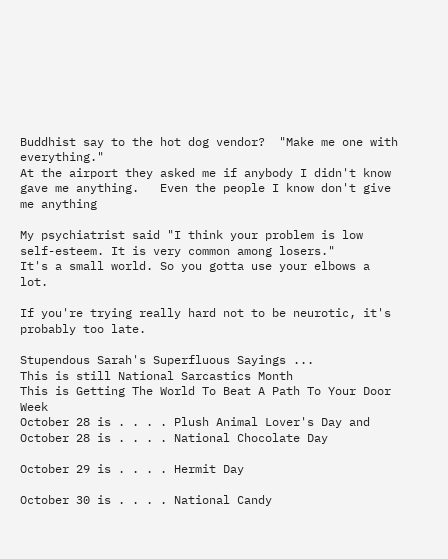Buddhist say to the hot dog vendor?  "Make me one with everything."
At the airport they asked me if anybody I didn't know gave me anything.   Even the people I know don't give me anything

My psychiatrist said "I think your problem is low self-esteem. It is very common among losers."
It's a small world. So you gotta use your elbows a lot.

If you're trying really hard not to be neurotic, it's probably too late.

Stupendous Sarah's Superfluous Sayings ...
This is still National Sarcastics Month
This is Getting The World To Beat A Path To Your Door Week
October 28 is . . . . Plush Animal Lover's Day and
October 28 is . . . . National Chocolate Day

October 29 is . . . . Hermit Day

October 30 is . . . . National Candy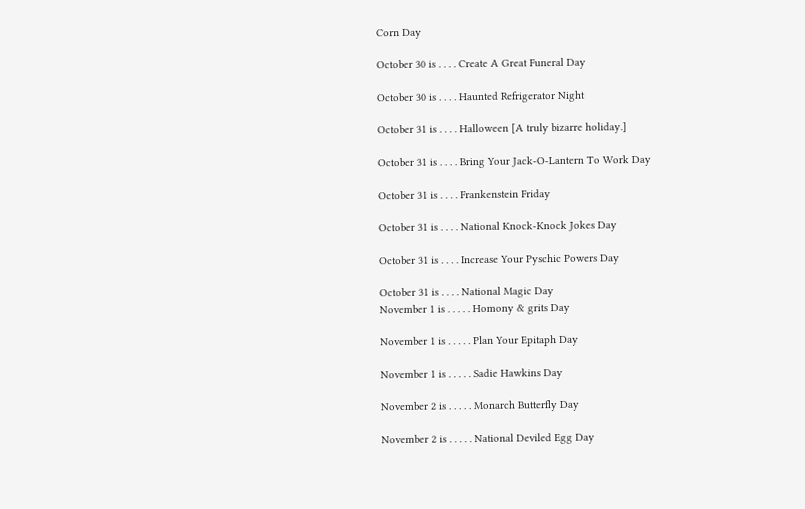Corn Day

October 30 is . . . . Create A Great Funeral Day

October 30 is . . . . Haunted Refrigerator Night

October 31 is . . . . Halloween [A truly bizarre holiday.]

October 31 is . . . . Bring Your Jack-O-Lantern To Work Day

October 31 is . . . . Frankenstein Friday

October 31 is . . . . National Knock-Knock Jokes Day

October 31 is . . . . Increase Your Pyschic Powers Day

October 31 is . . . . National Magic Day
November 1 is . . . . . Homony & grits Day

November 1 is . . . . . Plan Your Epitaph Day

November 1 is . . . . . Sadie Hawkins Day

November 2 is . . . . . Monarch Butterfly Day

November 2 is . . . . . National Deviled Egg Day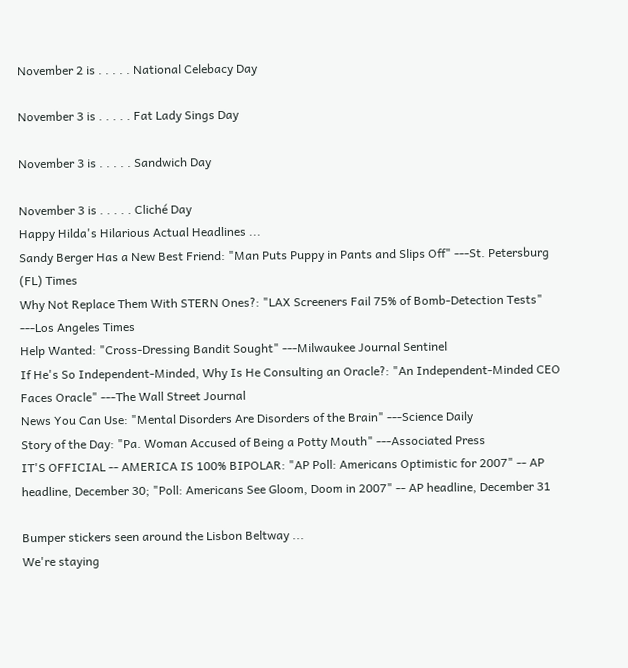November 2 is . . . . . National Celebacy Day

November 3 is . . . . . Fat Lady Sings Day

November 3 is . . . . . Sandwich Day

November 3 is . . . . . Cliché Day
Happy Hilda's Hilarious Actual Headlines ...
Sandy Berger Has a New Best Friend: "Man Puts Puppy in Pants and Slips Off" ---St. Petersburg (FL) Times
Why Not Replace Them With STERN Ones?: "LAX Screeners Fail 75% of Bomb-Detection Tests" ---Los Angeles Times
Help Wanted: "Cross-Dressing Bandit Sought" ---Milwaukee Journal Sentinel
If He's So Independent-Minded, Why Is He Consulting an Oracle?: "An Independent-Minded CEO Faces Oracle" ---The Wall Street Journal
News You Can Use: "Mental Disorders Are Disorders of the Brain" ---Science Daily
Story of the Day: "Pa. Woman Accused of Being a Potty Mouth" ---Associated Press
IT'S OFFICIAL -- AMERICA IS 100% BIPOLAR: "AP Poll: Americans Optimistic for 2007" -- AP headline, December 30; "Poll: Americans See Gloom, Doom in 2007" -- AP headline, December 31

Bumper stickers seen around the Lisbon Beltway ...
We're staying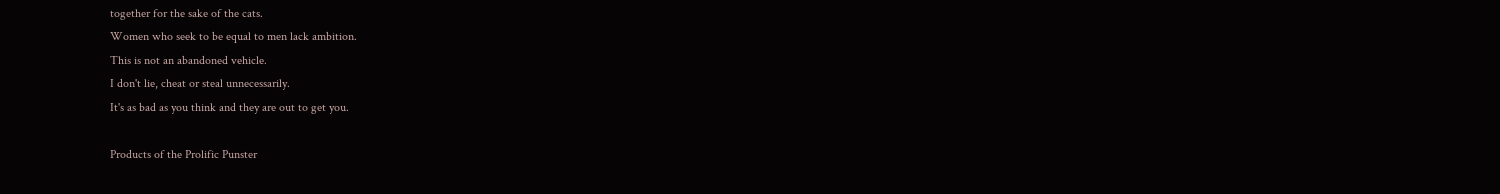together for the sake of the cats.
Women who seek to be equal to men lack ambition.
This is not an abandoned vehicle.
I don't lie, cheat or steal unnecessarily.
It's as bad as you think and they are out to get you.

Products of the Prolific Punster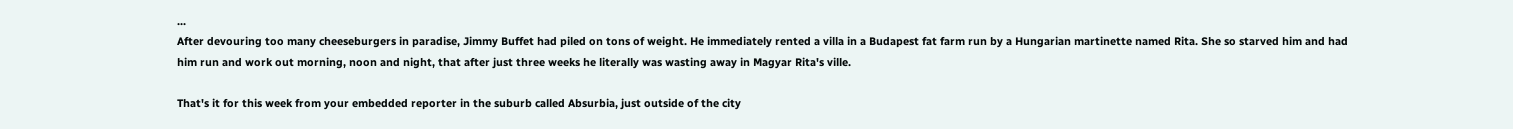...
After devouring too many cheeseburgers in paradise, Jimmy Buffet had piled on tons of weight. He immediately rented a villa in a Budapest fat farm run by a Hungarian martinette named Rita. She so starved him and had him run and work out morning, noon and night, that after just three weeks he literally was wasting away in Magyar Rita's ville.

That's it for this week from your embedded reporter in the suburb called Absurbia, just outside of the city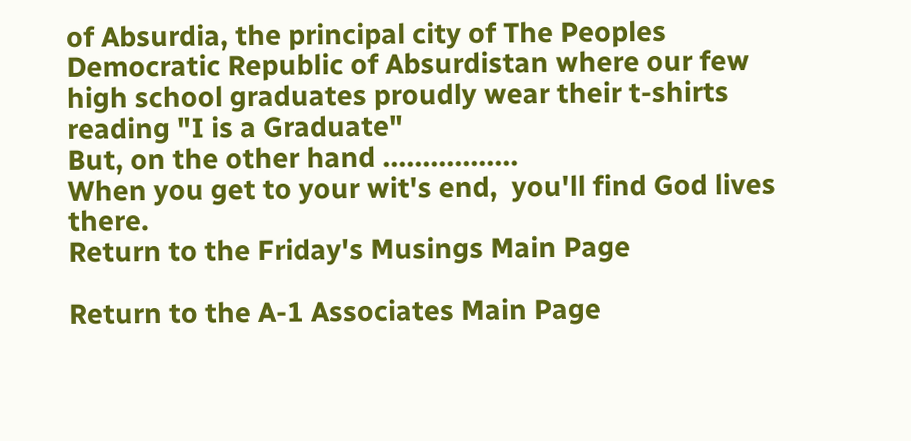of Absurdia, the principal city of The Peoples Democratic Republic of Absurdistan where our few high school graduates proudly wear their t-shirts reading "I is a Graduate"
But, on the other hand .................
When you get to your wit's end,  you'll find God lives there.
Return to the Friday's Musings Main Page

Return to the A-1 Associates Main Page